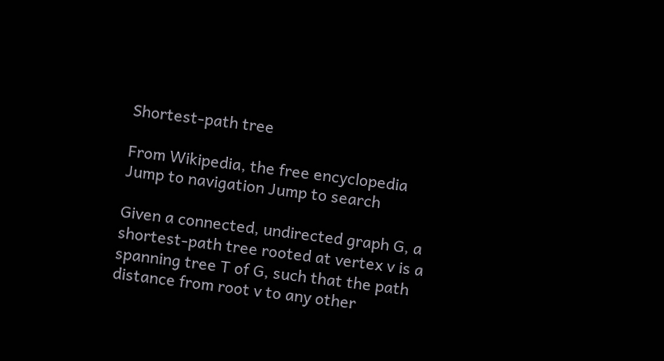Shortest-path tree

From Wikipedia, the free encyclopedia
Jump to navigation Jump to search

Given a connected, undirected graph G, a shortest-path tree rooted at vertex v is a spanning tree T of G, such that the path distance from root v to any other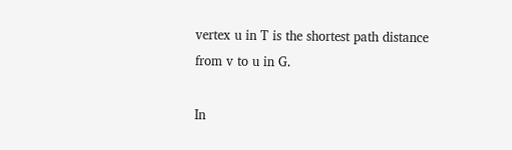vertex u in T is the shortest path distance from v to u in G.

In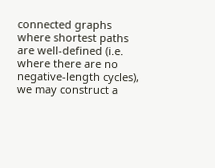connected graphs where shortest paths are well-defined (i.e. where there are no negative-length cycles), we may construct a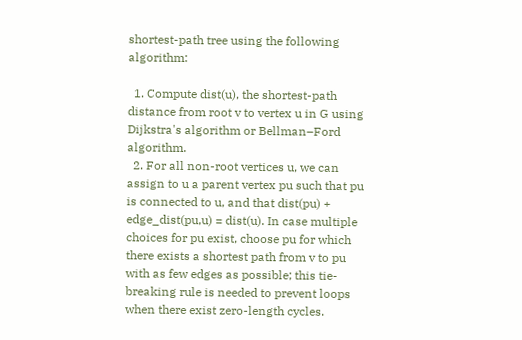shortest-path tree using the following algorithm:

  1. Compute dist(u), the shortest-path distance from root v to vertex u in G using Dijkstra's algorithm or Bellman–Ford algorithm.
  2. For all non-root vertices u, we can assign to u a parent vertex pu such that pu is connected to u, and that dist(pu) + edge_dist(pu,u) = dist(u). In case multiple choices for pu exist, choose pu for which there exists a shortest path from v to pu with as few edges as possible; this tie-breaking rule is needed to prevent loops when there exist zero-length cycles.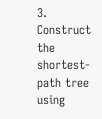3. Construct the shortest-path tree using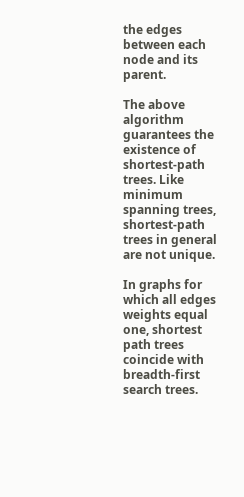the edges between each node and its parent.

The above algorithm guarantees the existence of shortest-path trees. Like minimum spanning trees, shortest-path trees in general are not unique.

In graphs for which all edges weights equal one, shortest path trees coincide with breadth-first search trees.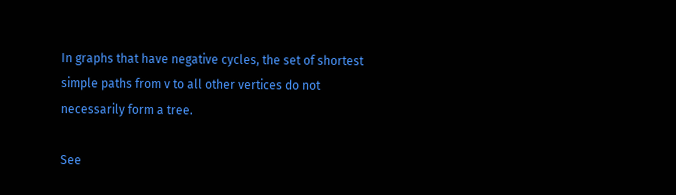In graphs that have negative cycles, the set of shortest simple paths from v to all other vertices do not necessarily form a tree.

See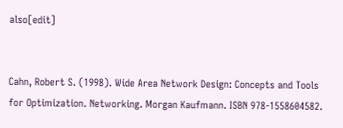also[edit]


Cahn, Robert S. (1998). Wide Area Network Design: Concepts and Tools for Optimization. Networking. Morgan Kaufmann. ISBN 978-1558604582.